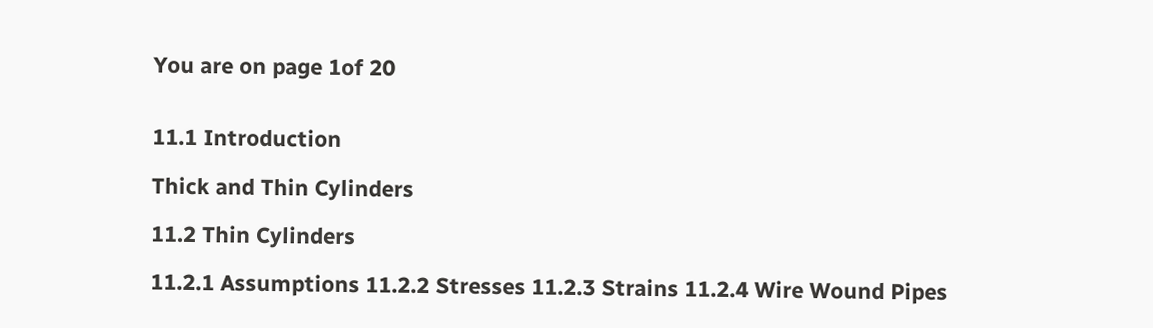You are on page 1of 20


11.1 Introduction

Thick and Thin Cylinders

11.2 Thin Cylinders

11.2.1 Assumptions 11.2.2 Stresses 11.2.3 Strains 11.2.4 Wire Wound Pipes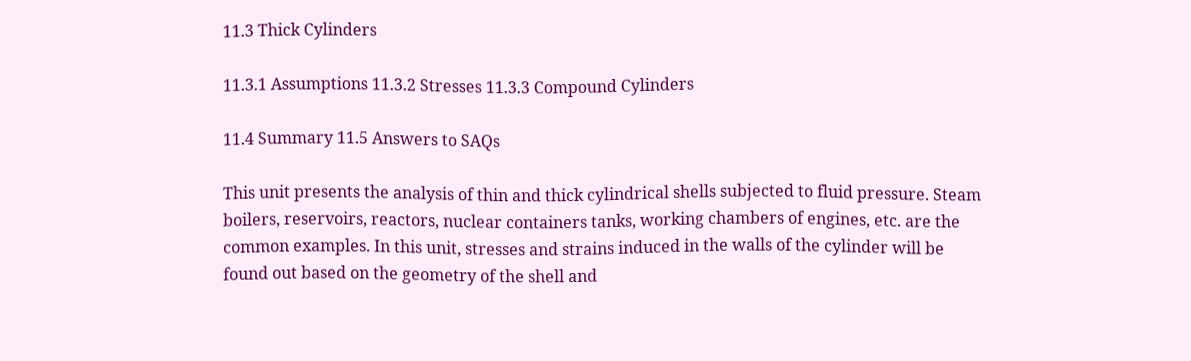11.3 Thick Cylinders

11.3.1 Assumptions 11.3.2 Stresses 11.3.3 Compound Cylinders

11.4 Summary 11.5 Answers to SAQs

This unit presents the analysis of thin and thick cylindrical shells subjected to fluid pressure. Steam boilers, reservoirs, reactors, nuclear containers tanks, working chambers of engines, etc. are the common examples. In this unit, stresses and strains induced in the walls of the cylinder will be found out based on the geometry of the shell and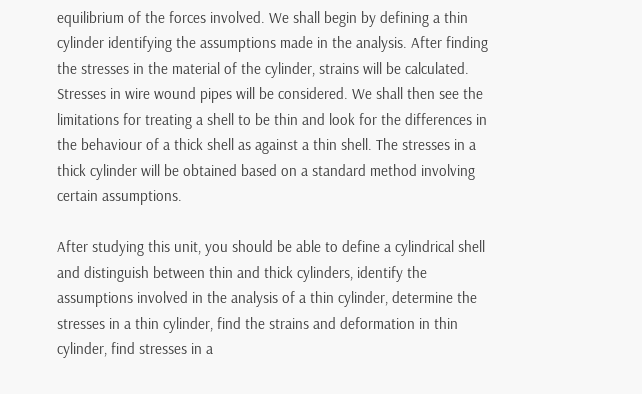equilibrium of the forces involved. We shall begin by defining a thin cylinder identifying the assumptions made in the analysis. After finding the stresses in the material of the cylinder, strains will be calculated. Stresses in wire wound pipes will be considered. We shall then see the limitations for treating a shell to be thin and look for the differences in the behaviour of a thick shell as against a thin shell. The stresses in a thick cylinder will be obtained based on a standard method involving certain assumptions.

After studying this unit, you should be able to define a cylindrical shell and distinguish between thin and thick cylinders, identify the assumptions involved in the analysis of a thin cylinder, determine the stresses in a thin cylinder, find the strains and deformation in thin cylinder, find stresses in a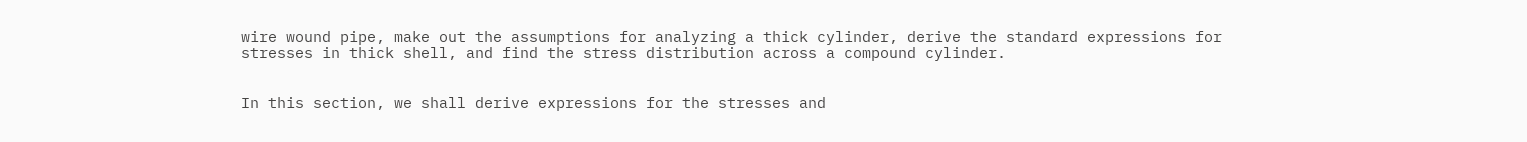wire wound pipe, make out the assumptions for analyzing a thick cylinder, derive the standard expressions for stresses in thick shell, and find the stress distribution across a compound cylinder.


In this section, we shall derive expressions for the stresses and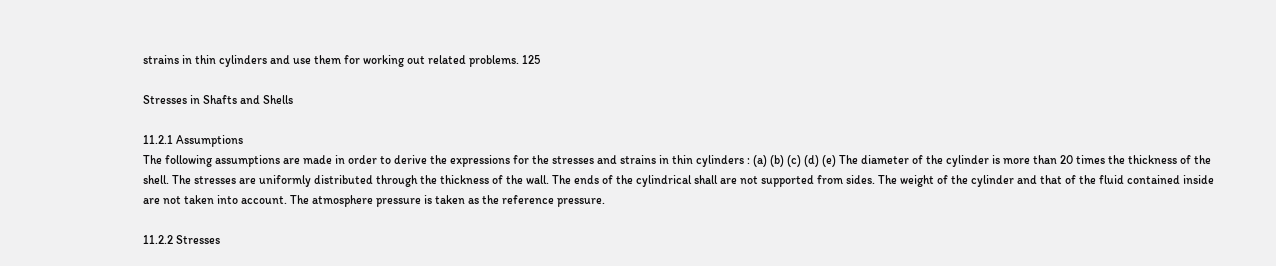strains in thin cylinders and use them for working out related problems. 125

Stresses in Shafts and Shells

11.2.1 Assumptions
The following assumptions are made in order to derive the expressions for the stresses and strains in thin cylinders : (a) (b) (c) (d) (e) The diameter of the cylinder is more than 20 times the thickness of the shell. The stresses are uniformly distributed through the thickness of the wall. The ends of the cylindrical shall are not supported from sides. The weight of the cylinder and that of the fluid contained inside are not taken into account. The atmosphere pressure is taken as the reference pressure.

11.2.2 Stresses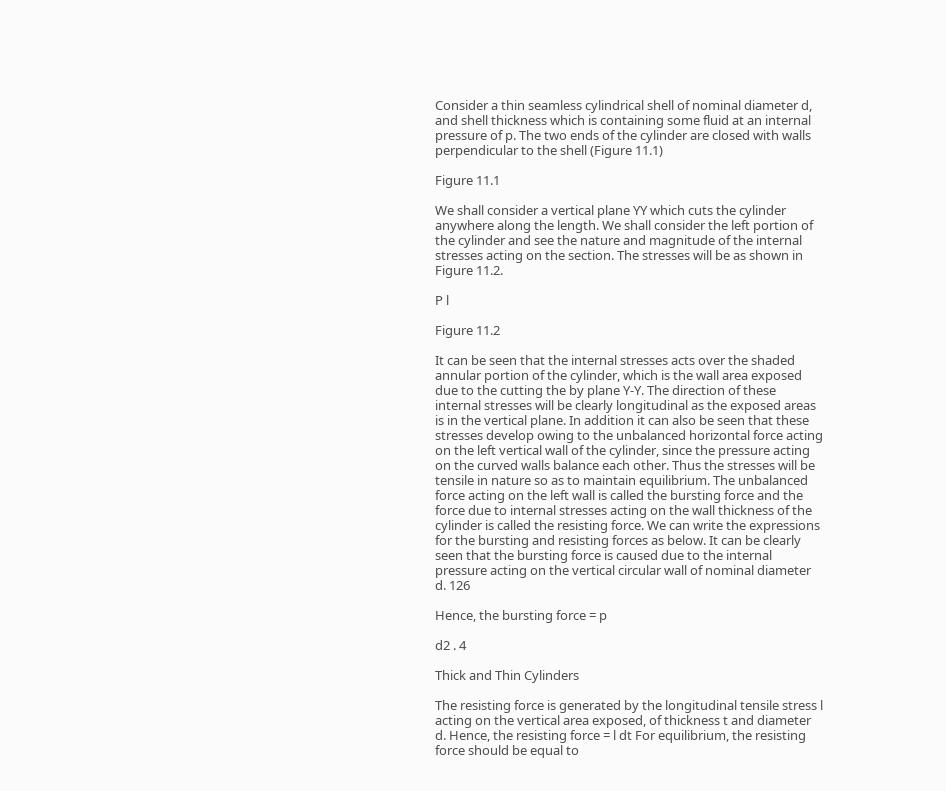Consider a thin seamless cylindrical shell of nominal diameter d, and shell thickness which is containing some fluid at an internal pressure of p. The two ends of the cylinder are closed with walls perpendicular to the shell (Figure 11.1)

Figure 11.1

We shall consider a vertical plane YY which cuts the cylinder anywhere along the length. We shall consider the left portion of the cylinder and see the nature and magnitude of the internal stresses acting on the section. The stresses will be as shown in Figure 11.2.

P l

Figure 11.2

It can be seen that the internal stresses acts over the shaded annular portion of the cylinder, which is the wall area exposed due to the cutting the by plane Y-Y. The direction of these internal stresses will be clearly longitudinal as the exposed areas is in the vertical plane. In addition it can also be seen that these stresses develop owing to the unbalanced horizontal force acting on the left vertical wall of the cylinder, since the pressure acting on the curved walls balance each other. Thus the stresses will be tensile in nature so as to maintain equilibrium. The unbalanced force acting on the left wall is called the bursting force and the force due to internal stresses acting on the wall thickness of the cylinder is called the resisting force. We can write the expressions for the bursting and resisting forces as below. It can be clearly seen that the bursting force is caused due to the internal pressure acting on the vertical circular wall of nominal diameter d. 126

Hence, the bursting force = p

d2 . 4

Thick and Thin Cylinders

The resisting force is generated by the longitudinal tensile stress l acting on the vertical area exposed, of thickness t and diameter d. Hence, the resisting force = l dt For equilibrium, the resisting force should be equal to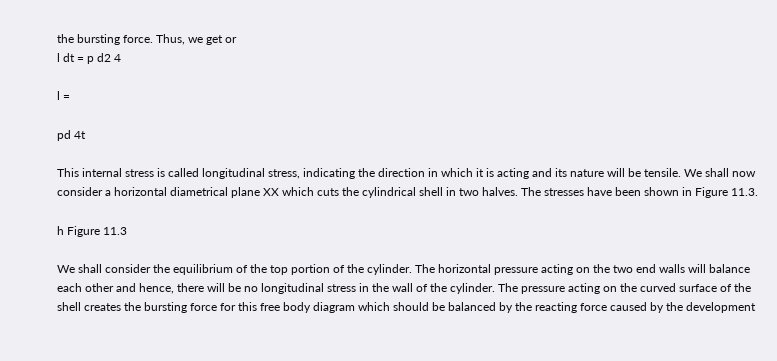the bursting force. Thus, we get or
l dt = p d2 4

l =

pd 4t

This internal stress is called longitudinal stress, indicating the direction in which it is acting and its nature will be tensile. We shall now consider a horizontal diametrical plane XX which cuts the cylindrical shell in two halves. The stresses have been shown in Figure 11.3.

h Figure 11.3

We shall consider the equilibrium of the top portion of the cylinder. The horizontal pressure acting on the two end walls will balance each other and hence, there will be no longitudinal stress in the wall of the cylinder. The pressure acting on the curved surface of the shell creates the bursting force for this free body diagram which should be balanced by the reacting force caused by the development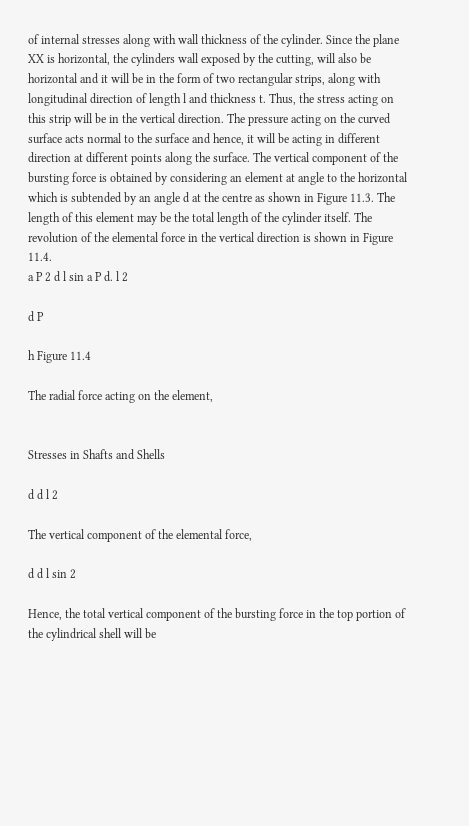of internal stresses along with wall thickness of the cylinder. Since the plane XX is horizontal, the cylinders wall exposed by the cutting, will also be horizontal and it will be in the form of two rectangular strips, along with longitudinal direction of length l and thickness t. Thus, the stress acting on this strip will be in the vertical direction. The pressure acting on the curved surface acts normal to the surface and hence, it will be acting in different direction at different points along the surface. The vertical component of the bursting force is obtained by considering an element at angle to the horizontal which is subtended by an angle d at the centre as shown in Figure 11.3. The length of this element may be the total length of the cylinder itself. The revolution of the elemental force in the vertical direction is shown in Figure 11.4.
a P 2 d l sin a P d. l 2

d P

h Figure 11.4

The radial force acting on the element,


Stresses in Shafts and Shells

d d l 2

The vertical component of the elemental force,

d d l sin 2

Hence, the total vertical component of the bursting force in the top portion of the cylindrical shell will be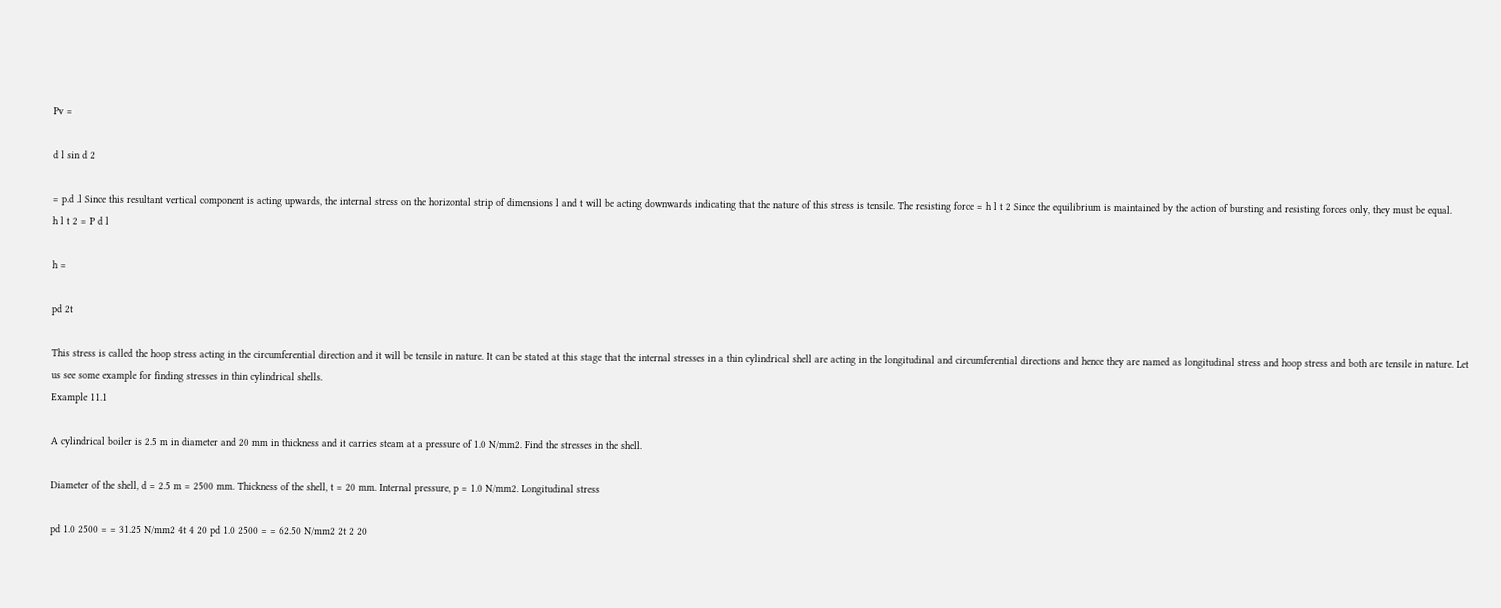Pv =

d l sin d 2

= p.d .l Since this resultant vertical component is acting upwards, the internal stress on the horizontal strip of dimensions l and t will be acting downwards indicating that the nature of this stress is tensile. The resisting force = h l t 2 Since the equilibrium is maintained by the action of bursting and resisting forces only, they must be equal.
h l t 2 = P d l

h =

pd 2t

This stress is called the hoop stress acting in the circumferential direction and it will be tensile in nature. It can be stated at this stage that the internal stresses in a thin cylindrical shell are acting in the longitudinal and circumferential directions and hence they are named as longitudinal stress and hoop stress and both are tensile in nature. Let us see some example for finding stresses in thin cylindrical shells.
Example 11.1

A cylindrical boiler is 2.5 m in diameter and 20 mm in thickness and it carries steam at a pressure of 1.0 N/mm2. Find the stresses in the shell.

Diameter of the shell, d = 2.5 m = 2500 mm. Thickness of the shell, t = 20 mm. Internal pressure, p = 1.0 N/mm2. Longitudinal stress

pd 1.0 2500 = = 31.25 N/mm2 4t 4 20 pd 1.0 2500 = = 62.50 N/mm2 2t 2 20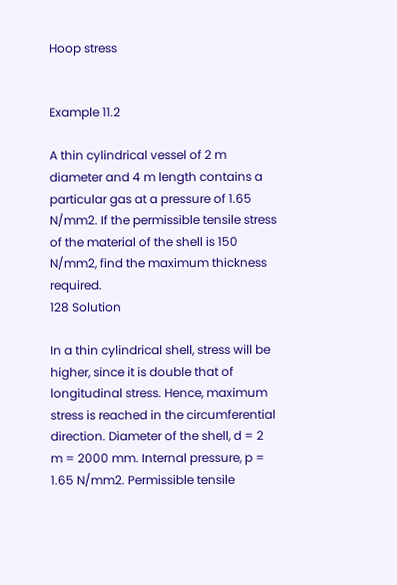Hoop stress


Example 11.2

A thin cylindrical vessel of 2 m diameter and 4 m length contains a particular gas at a pressure of 1.65 N/mm2. If the permissible tensile stress of the material of the shell is 150 N/mm2, find the maximum thickness required.
128 Solution

In a thin cylindrical shell, stress will be higher, since it is double that of longitudinal stress. Hence, maximum stress is reached in the circumferential direction. Diameter of the shell, d = 2 m = 2000 mm. Internal pressure, p = 1.65 N/mm2. Permissible tensile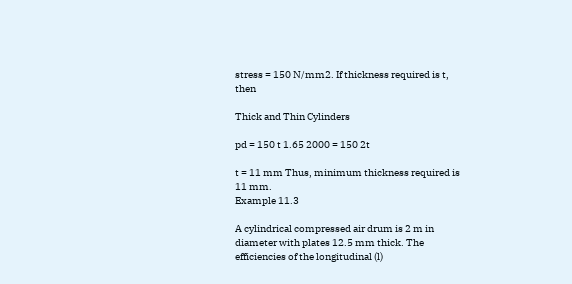stress = 150 N/mm2. If thickness required is t, then

Thick and Thin Cylinders

pd = 150 t 1.65 2000 = 150 2t

t = 11 mm Thus, minimum thickness required is 11 mm.
Example 11.3

A cylindrical compressed air drum is 2 m in diameter with plates 12.5 mm thick. The efficiencies of the longitudinal (l)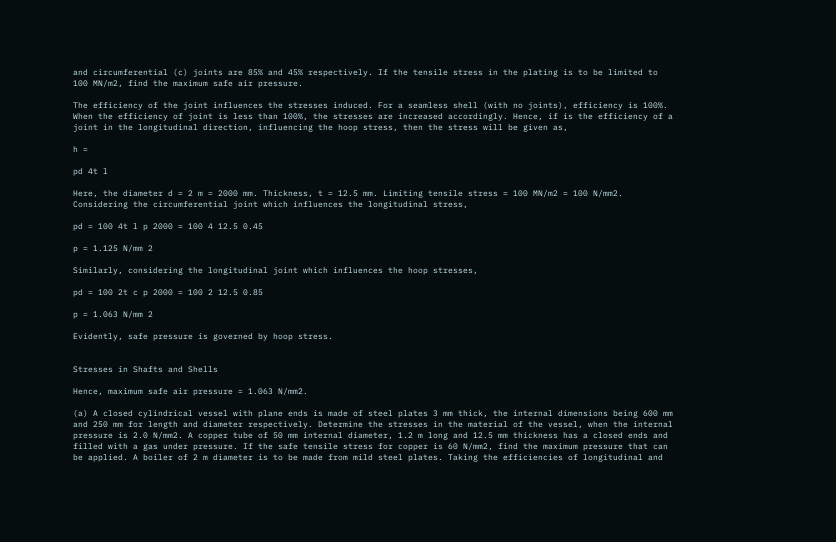and circumferential (c) joints are 85% and 45% respectively. If the tensile stress in the plating is to be limited to 100 MN/m2, find the maximum safe air pressure.

The efficiency of the joint influences the stresses induced. For a seamless shell (with no joints), efficiency is 100%. When the efficiency of joint is less than 100%, the stresses are increased accordingly. Hence, if is the efficiency of a joint in the longitudinal direction, influencing the hoop stress, then the stress will be given as,

h =

pd 4t l

Here, the diameter d = 2 m = 2000 mm. Thickness, t = 12.5 mm. Limiting tensile stress = 100 MN/m2 = 100 N/mm2. Considering the circumferential joint which influences the longitudinal stress,

pd = 100 4t l p 2000 = 100 4 12.5 0.45

p = 1.125 N/mm 2

Similarly, considering the longitudinal joint which influences the hoop stresses,

pd = 100 2t c p 2000 = 100 2 12.5 0.85

p = 1.063 N/mm 2

Evidently, safe pressure is governed by hoop stress.


Stresses in Shafts and Shells

Hence, maximum safe air pressure = 1.063 N/mm2.

(a) A closed cylindrical vessel with plane ends is made of steel plates 3 mm thick, the internal dimensions being 600 mm and 250 mm for length and diameter respectively. Determine the stresses in the material of the vessel, when the internal pressure is 2.0 N/mm2. A copper tube of 50 mm internal diameter, 1.2 m long and 12.5 mm thickness has a closed ends and filled with a gas under pressure. If the safe tensile stress for copper is 60 N/mm2, find the maximum pressure that can be applied. A boiler of 2 m diameter is to be made from mild steel plates. Taking the efficiencies of longitudinal and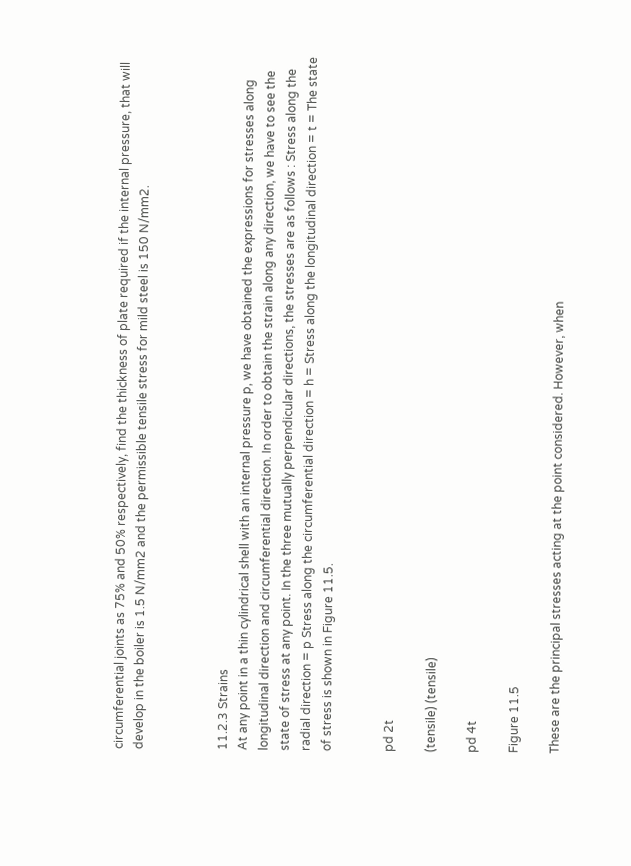circumferential joints as 75% and 50% respectively, find the thickness of plate required if the internal pressure, that will develop in the boiler is 1.5 N/mm2 and the permissible tensile stress for mild steel is 150 N/mm2.



11.2.3 Strains
At any point in a thin cylindrical shell with an internal pressure p, we have obtained the expressions for stresses along longitudinal direction and circumferential direction. In order to obtain the strain along any direction, we have to see the state of stress at any point. In the three mutually perpendicular directions, the stresses are as follows : Stress along the radial direction = p Stress along the circumferential direction = h = Stress along the longitudinal direction = t = The state of stress is shown in Figure 11.5.


pd 2t

(tensile) (tensile)

pd 4t

Figure 11.5

These are the principal stresses acting at the point considered. However, when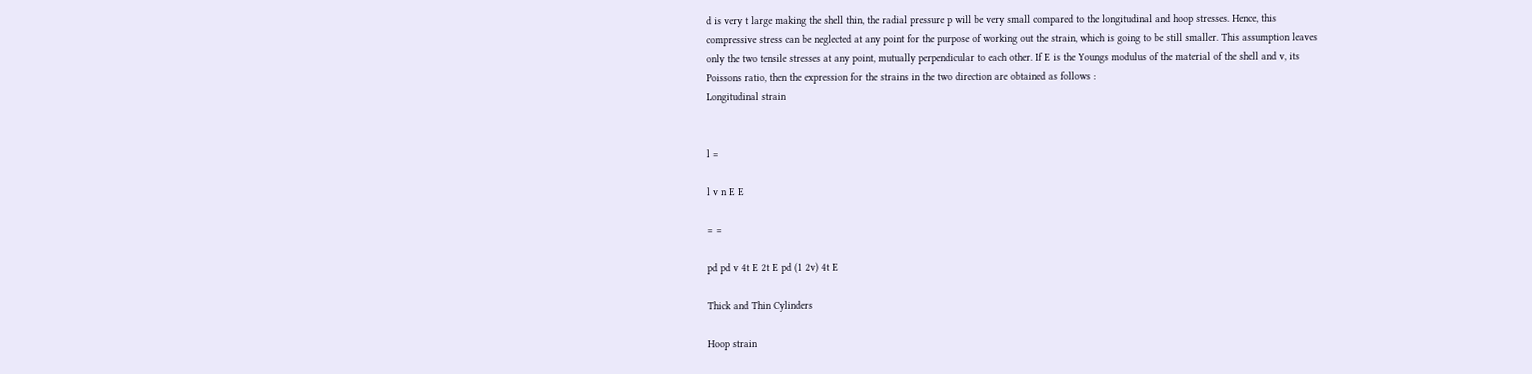d is very t large making the shell thin, the radial pressure p will be very small compared to the longitudinal and hoop stresses. Hence, this compressive stress can be neglected at any point for the purpose of working out the strain, which is going to be still smaller. This assumption leaves only the two tensile stresses at any point, mutually perpendicular to each other. If E is the Youngs modulus of the material of the shell and v, its Poissons ratio, then the expression for the strains in the two direction are obtained as follows :
Longitudinal strain


l =

l v n E E

= =

pd pd v 4t E 2t E pd (1 2v) 4t E

Thick and Thin Cylinders

Hoop strain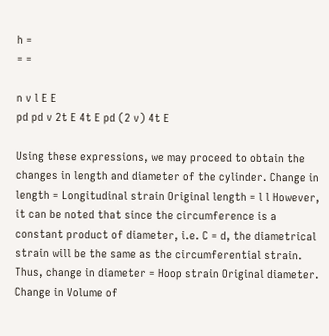h =
= =

n v l E E
pd pd v 2t E 4t E pd (2 v) 4t E

Using these expressions, we may proceed to obtain the changes in length and diameter of the cylinder. Change in length = Longitudinal strain Original length = l l However, it can be noted that since the circumference is a constant product of diameter, i.e. C = d, the diametrical strain will be the same as the circumferential strain. Thus, change in diameter = Hoop strain Original diameter.
Change in Volume of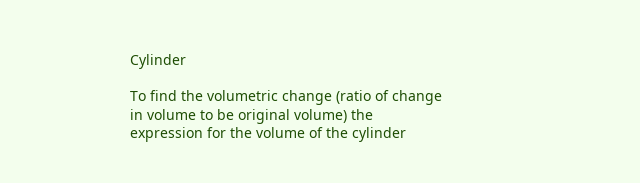Cylinder

To find the volumetric change (ratio of change in volume to be original volume) the expression for the volume of the cylinder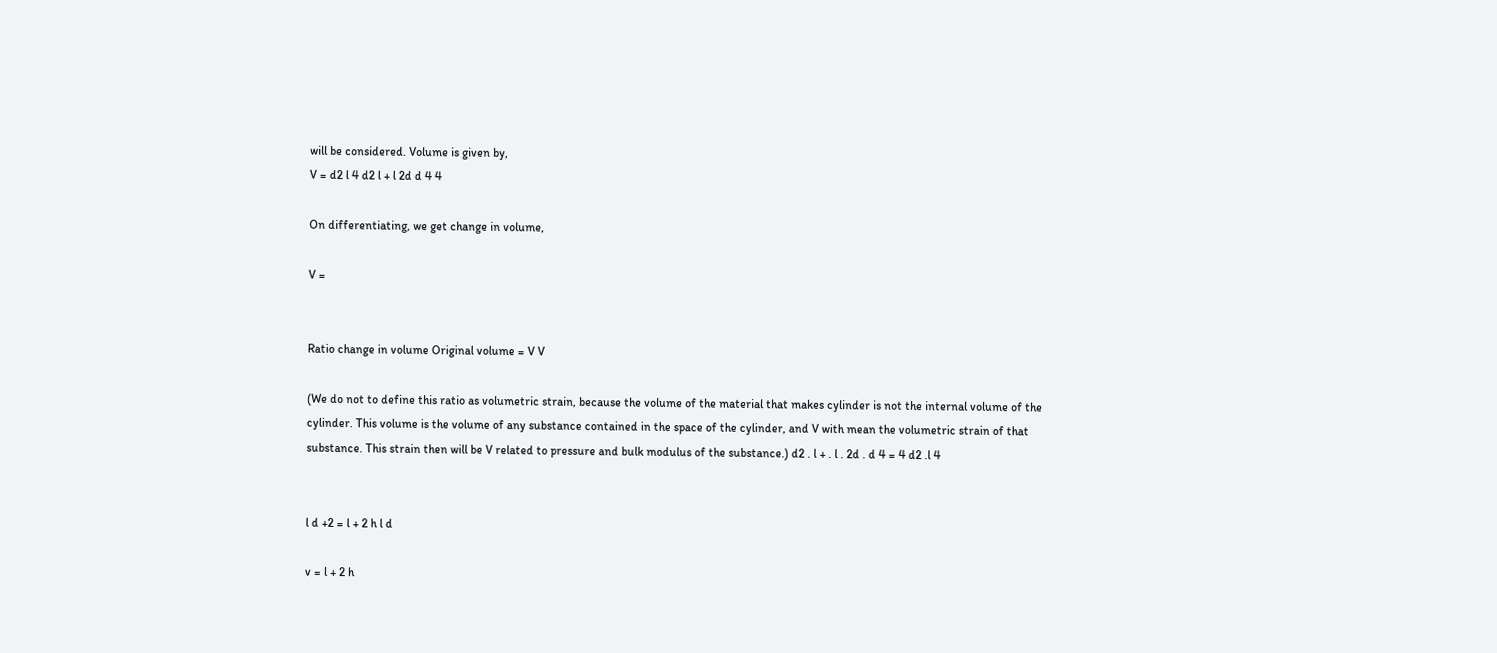will be considered. Volume is given by,
V = d2 l 4 d2 l + l 2d d 4 4

On differentiating, we get change in volume,

V =


Ratio change in volume Original volume = V V

(We do not to define this ratio as volumetric strain, because the volume of the material that makes cylinder is not the internal volume of the cylinder. This volume is the volume of any substance contained in the space of the cylinder, and V with mean the volumetric strain of that substance. This strain then will be V related to pressure and bulk modulus of the substance.) d2 . l + . l . 2d . d 4 = 4 d2 .l 4


l d +2 = l + 2 h l d

v = l + 2 h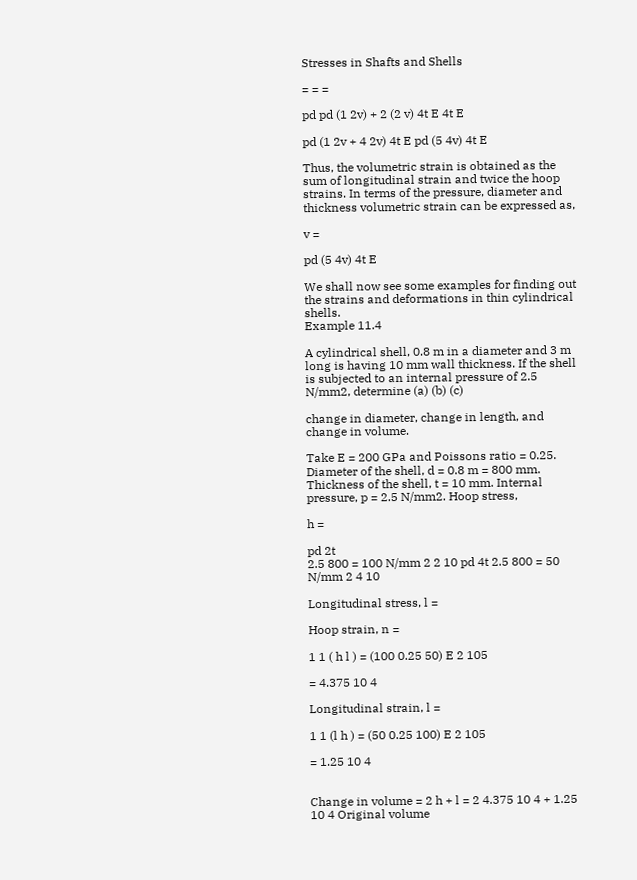Stresses in Shafts and Shells

= = =

pd pd (1 2v) + 2 (2 v) 4t E 4t E

pd (1 2v + 4 2v) 4t E pd (5 4v) 4t E

Thus, the volumetric strain is obtained as the sum of longitudinal strain and twice the hoop strains. In terms of the pressure, diameter and thickness volumetric strain can be expressed as,

v =

pd (5 4v) 4t E

We shall now see some examples for finding out the strains and deformations in thin cylindrical shells.
Example 11.4

A cylindrical shell, 0.8 m in a diameter and 3 m long is having 10 mm wall thickness. If the shell is subjected to an internal pressure of 2.5 N/mm2, determine (a) (b) (c)

change in diameter, change in length, and change in volume.

Take E = 200 GPa and Poissons ratio = 0.25. Diameter of the shell, d = 0.8 m = 800 mm. Thickness of the shell, t = 10 mm. Internal pressure, p = 2.5 N/mm2. Hoop stress,

h =

pd 2t
2.5 800 = 100 N/mm 2 2 10 pd 4t 2.5 800 = 50 N/mm 2 4 10

Longitudinal stress, l =

Hoop strain, n =

1 1 ( h l ) = (100 0.25 50) E 2 105

= 4.375 10 4

Longitudinal strain, l =

1 1 (l h ) = (50 0.25 100) E 2 105

= 1.25 10 4


Change in volume = 2 h + l = 2 4.375 10 4 + 1.25 10 4 Original volume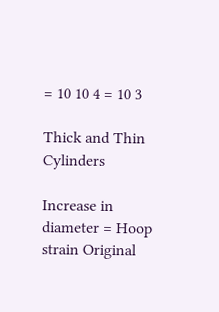= 10 10 4 = 10 3

Thick and Thin Cylinders

Increase in diameter = Hoop strain Original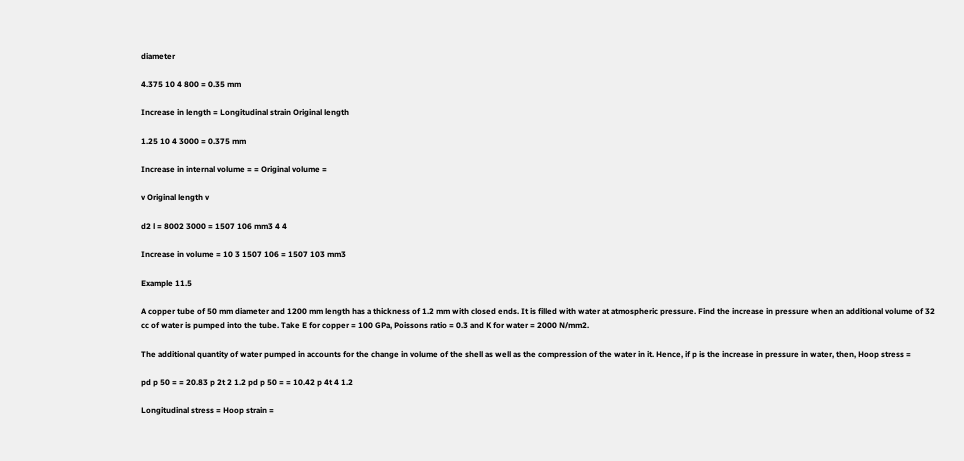diameter

4.375 10 4 800 = 0.35 mm

Increase in length = Longitudinal strain Original length

1.25 10 4 3000 = 0.375 mm

Increase in internal volume = = Original volume =

v Original length v

d2 l = 8002 3000 = 1507 106 mm3 4 4

Increase in volume = 10 3 1507 106 = 1507 103 mm3

Example 11.5

A copper tube of 50 mm diameter and 1200 mm length has a thickness of 1.2 mm with closed ends. It is filled with water at atmospheric pressure. Find the increase in pressure when an additional volume of 32 cc of water is pumped into the tube. Take E for copper = 100 GPa, Poissons ratio = 0.3 and K for water = 2000 N/mm2.

The additional quantity of water pumped in accounts for the change in volume of the shell as well as the compression of the water in it. Hence, if p is the increase in pressure in water, then, Hoop stress =

pd p 50 = = 20.83 p 2t 2 1.2 pd p 50 = = 10.42 p 4t 4 1.2

Longitudinal stress = Hoop strain =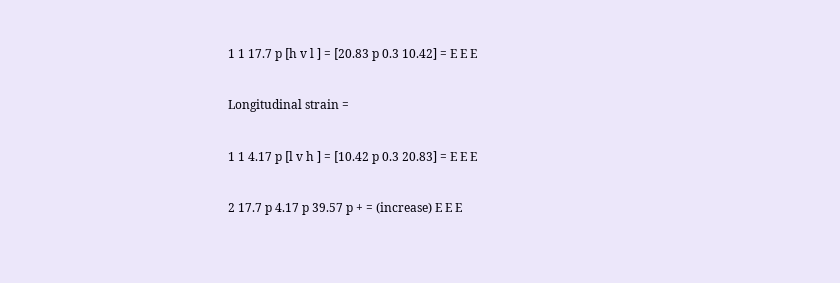1 1 17.7 p [h v l ] = [20.83 p 0.3 10.42] = E E E

Longitudinal strain =

1 1 4.17 p [l v h ] = [10.42 p 0.3 20.83] = E E E

2 17.7 p 4.17 p 39.57 p + = (increase) E E E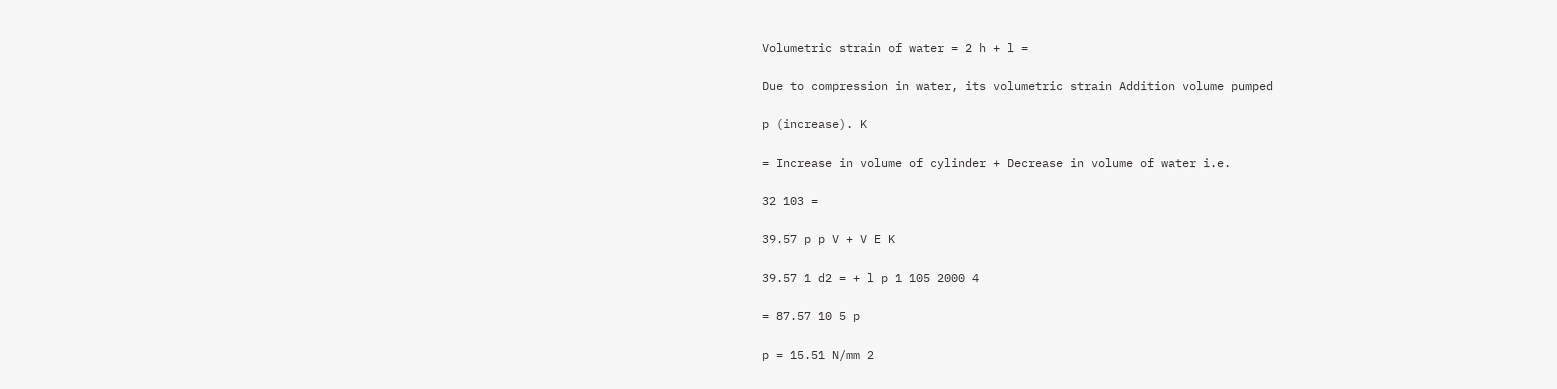Volumetric strain of water = 2 h + l =

Due to compression in water, its volumetric strain Addition volume pumped

p (increase). K

= Increase in volume of cylinder + Decrease in volume of water i.e.

32 103 =

39.57 p p V + V E K

39.57 1 d2 = + l p 1 105 2000 4

= 87.57 10 5 p

p = 15.51 N/mm 2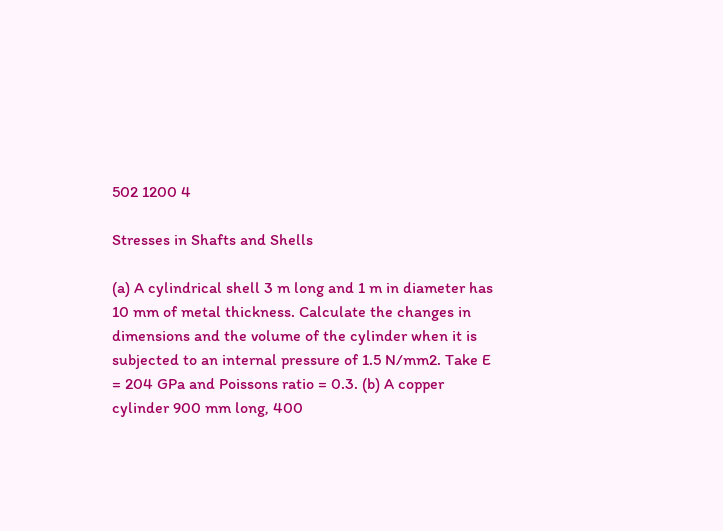502 1200 4

Stresses in Shafts and Shells

(a) A cylindrical shell 3 m long and 1 m in diameter has 10 mm of metal thickness. Calculate the changes in dimensions and the volume of the cylinder when it is subjected to an internal pressure of 1.5 N/mm2. Take E = 204 GPa and Poissons ratio = 0.3. (b) A copper cylinder 900 mm long, 400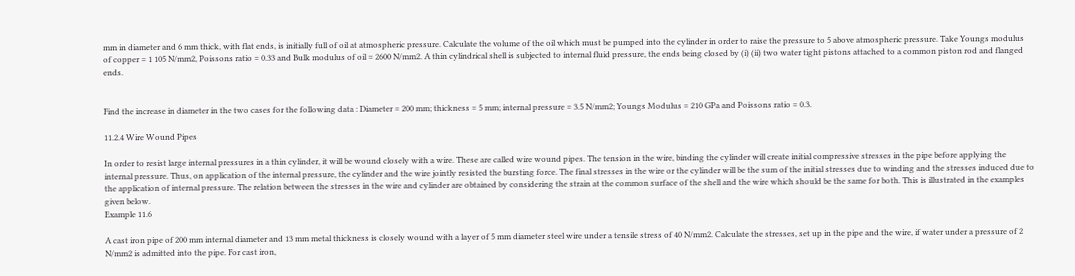mm in diameter and 6 mm thick, with flat ends, is initially full of oil at atmospheric pressure. Calculate the volume of the oil which must be pumped into the cylinder in order to raise the pressure to 5 above atmospheric pressure. Take Youngs modulus of copper = 1 105 N/mm2, Poissons ratio = 0.33 and Bulk modulus of oil = 2600 N/mm2. A thin cylindrical shell is subjected to internal fluid pressure, the ends being closed by (i) (ii) two water tight pistons attached to a common piston rod and flanged ends.


Find the increase in diameter in the two cases for the following data : Diameter = 200 mm; thickness = 5 mm; internal pressure = 3.5 N/mm2; Youngs Modulus = 210 GPa and Poissons ratio = 0.3.

11.2.4 Wire Wound Pipes

In order to resist large internal pressures in a thin cylinder, it will be wound closely with a wire. These are called wire wound pipes. The tension in the wire, binding the cylinder will create initial compressive stresses in the pipe before applying the internal pressure. Thus, on application of the internal pressure, the cylinder and the wire jointly resisted the bursting force. The final stresses in the wire or the cylinder will be the sum of the initial stresses due to winding and the stresses induced due to the application of internal pressure. The relation between the stresses in the wire and cylinder are obtained by considering the strain at the common surface of the shell and the wire which should be the same for both. This is illustrated in the examples given below.
Example 11.6

A cast iron pipe of 200 mm internal diameter and 13 mm metal thickness is closely wound with a layer of 5 mm diameter steel wire under a tensile stress of 40 N/mm2. Calculate the stresses, set up in the pipe and the wire, if water under a pressure of 2 N/mm2 is admitted into the pipe. For cast iron,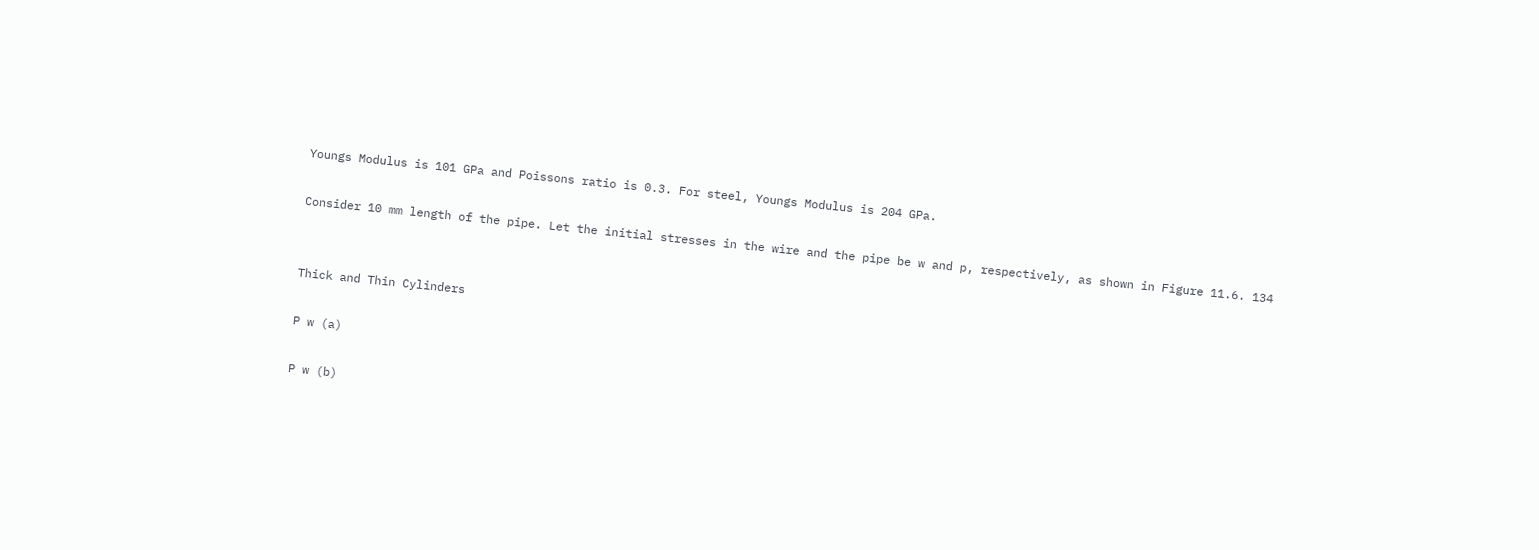Youngs Modulus is 101 GPa and Poissons ratio is 0.3. For steel, Youngs Modulus is 204 GPa.

Consider 10 mm length of the pipe. Let the initial stresses in the wire and the pipe be w and p, respectively, as shown in Figure 11.6. 134


Thick and Thin Cylinders

P w (a)

P w (b)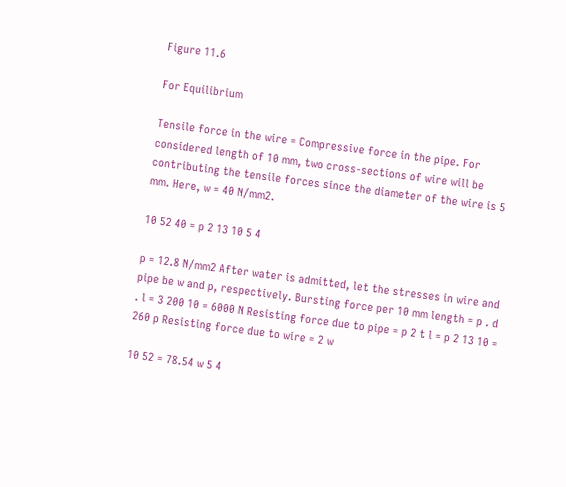Figure 11.6

For Equilibrium

Tensile force in the wire = Compressive force in the pipe. For considered length of 10 mm, two cross-sections of wire will be contributing the tensile forces since the diameter of the wire is 5 mm. Here, w = 40 N/mm2.

10 52 40 = p 2 13 10 5 4

p = 12.8 N/mm2 After water is admitted, let the stresses in wire and pipe be w and p, respectively. Bursting force per 10 mm length = p . d . l = 3 200 10 = 6000 N Resisting force due to pipe = p 2 t l = p 2 13 10 = 260 p Resisting force due to wire = 2 w

10 52 = 78.54 w 5 4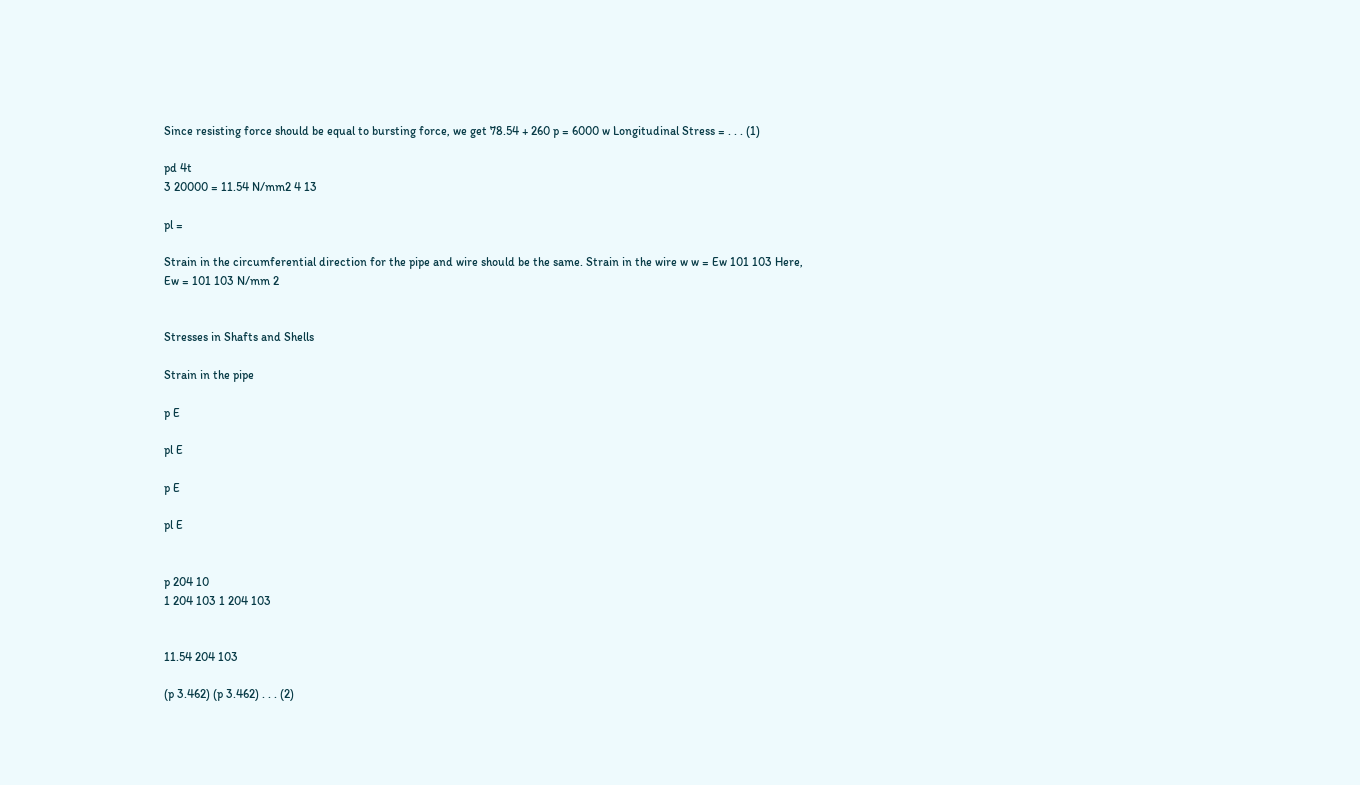Since resisting force should be equal to bursting force, we get 78.54 + 260 p = 6000 w Longitudinal Stress = . . . (1)

pd 4t
3 20000 = 11.54 N/mm2 4 13

pl =

Strain in the circumferential direction for the pipe and wire should be the same. Strain in the wire w w = Ew 101 103 Here,
Ew = 101 103 N/mm 2


Stresses in Shafts and Shells

Strain in the pipe

p E

pl E

p E

pl E


p 204 10
1 204 103 1 204 103


11.54 204 103

(p 3.462) (p 3.462) . . . (2)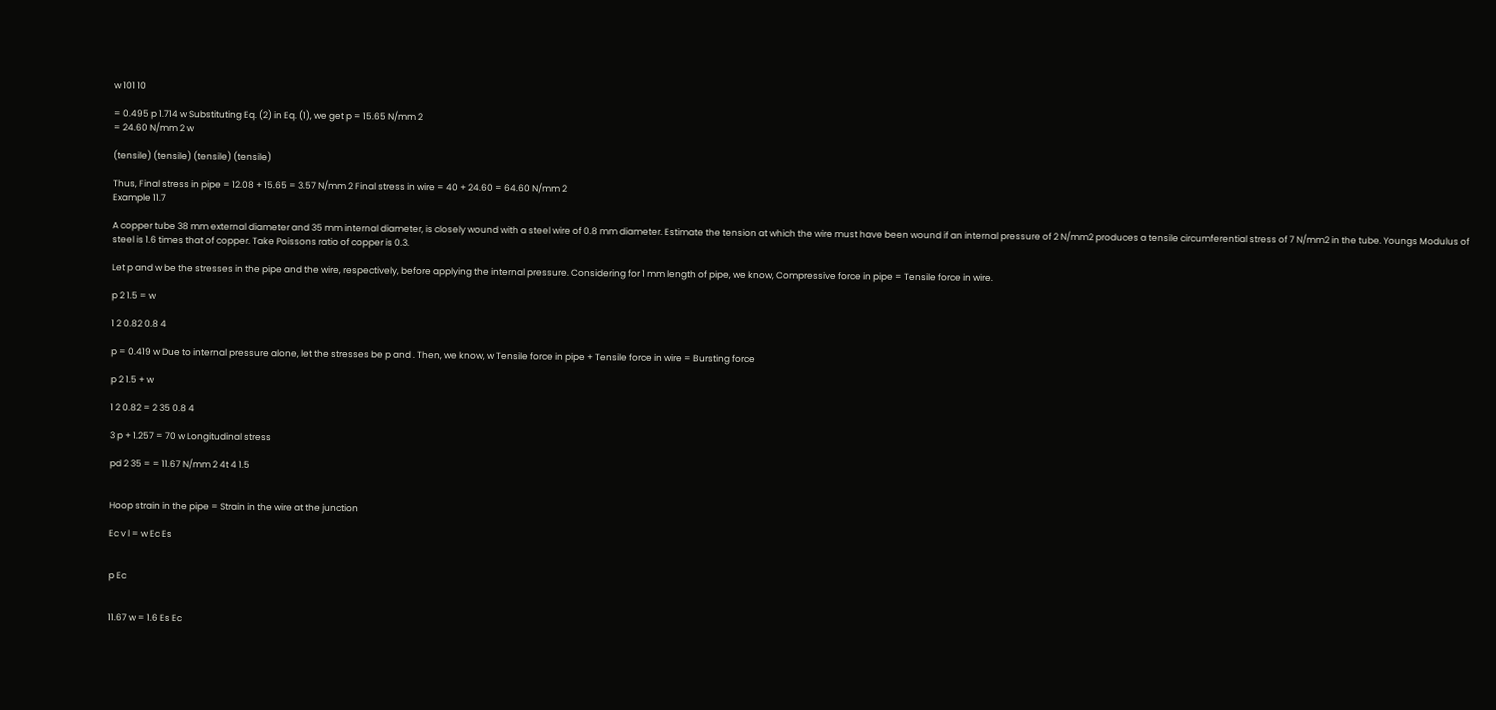w 101 10

= 0.495 p 1.714 w Substituting Eq. (2) in Eq. (1), we get p = 15.65 N/mm 2
= 24.60 N/mm 2 w

(tensile) (tensile) (tensile) (tensile)

Thus, Final stress in pipe = 12.08 + 15.65 = 3.57 N/mm 2 Final stress in wire = 40 + 24.60 = 64.60 N/mm 2
Example 11.7

A copper tube 38 mm external diameter and 35 mm internal diameter, is closely wound with a steel wire of 0.8 mm diameter. Estimate the tension at which the wire must have been wound if an internal pressure of 2 N/mm2 produces a tensile circumferential stress of 7 N/mm2 in the tube. Youngs Modulus of steel is 1.6 times that of copper. Take Poissons ratio of copper is 0.3.

Let p and w be the stresses in the pipe and the wire, respectively, before applying the internal pressure. Considering for 1 mm length of pipe, we know, Compressive force in pipe = Tensile force in wire.

p 2 1.5 = w

1 2 0.82 0.8 4

p = 0.419 w Due to internal pressure alone, let the stresses be p and . Then, we know, w Tensile force in pipe + Tensile force in wire = Bursting force

p 2 1.5 + w

1 2 0.82 = 2 35 0.8 4

3 p + 1.257 = 70 w Longitudinal stress

pd 2 35 = = 11.67 N/mm 2 4t 4 1.5


Hoop strain in the pipe = Strain in the wire at the junction

Ec v l = w Ec Es


p Ec


11.67 w = 1.6 Es Ec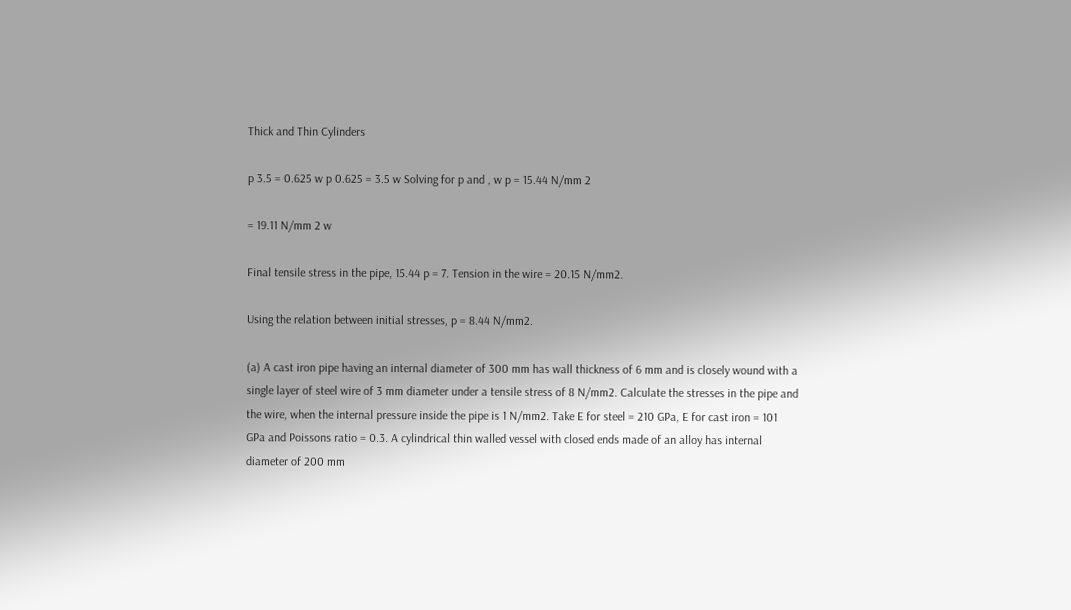Thick and Thin Cylinders

p 3.5 = 0.625 w p 0.625 = 3.5 w Solving for p and , w p = 15.44 N/mm 2

= 19.11 N/mm 2 w

Final tensile stress in the pipe, 15.44 p = 7. Tension in the wire = 20.15 N/mm2.

Using the relation between initial stresses, p = 8.44 N/mm2.

(a) A cast iron pipe having an internal diameter of 300 mm has wall thickness of 6 mm and is closely wound with a single layer of steel wire of 3 mm diameter under a tensile stress of 8 N/mm2. Calculate the stresses in the pipe and the wire, when the internal pressure inside the pipe is 1 N/mm2. Take E for steel = 210 GPa, E for cast iron = 101 GPa and Poissons ratio = 0.3. A cylindrical thin walled vessel with closed ends made of an alloy has internal diameter of 200 mm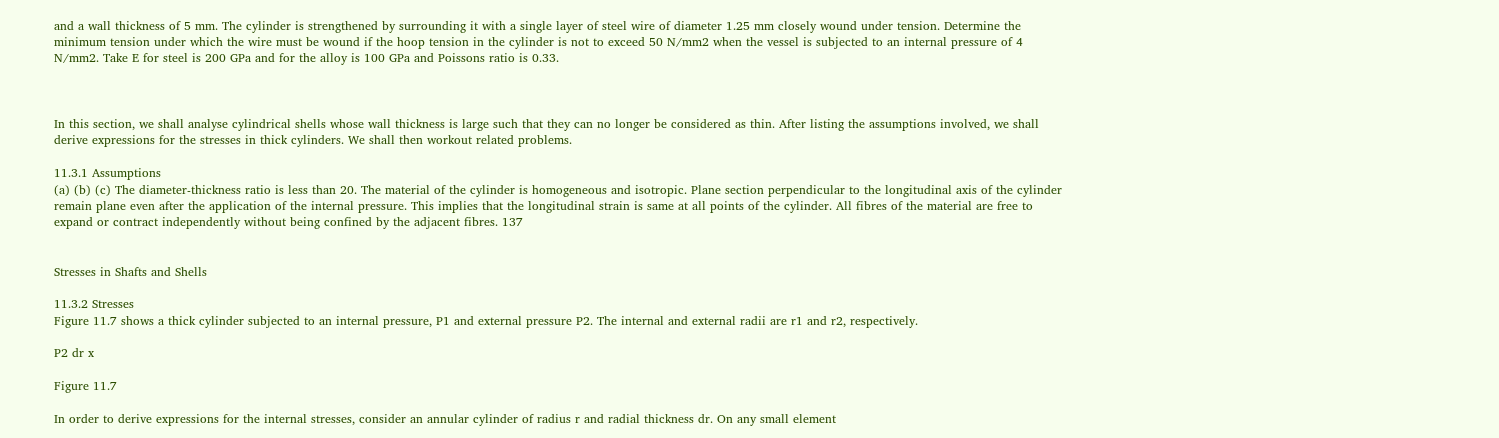and a wall thickness of 5 mm. The cylinder is strengthened by surrounding it with a single layer of steel wire of diameter 1.25 mm closely wound under tension. Determine the minimum tension under which the wire must be wound if the hoop tension in the cylinder is not to exceed 50 N/mm2 when the vessel is subjected to an internal pressure of 4 N/mm2. Take E for steel is 200 GPa and for the alloy is 100 GPa and Poissons ratio is 0.33.



In this section, we shall analyse cylindrical shells whose wall thickness is large such that they can no longer be considered as thin. After listing the assumptions involved, we shall derive expressions for the stresses in thick cylinders. We shall then workout related problems.

11.3.1 Assumptions
(a) (b) (c) The diameter-thickness ratio is less than 20. The material of the cylinder is homogeneous and isotropic. Plane section perpendicular to the longitudinal axis of the cylinder remain plane even after the application of the internal pressure. This implies that the longitudinal strain is same at all points of the cylinder. All fibres of the material are free to expand or contract independently without being confined by the adjacent fibres. 137


Stresses in Shafts and Shells

11.3.2 Stresses
Figure 11.7 shows a thick cylinder subjected to an internal pressure, P1 and external pressure P2. The internal and external radii are r1 and r2, respectively.

P2 dr x

Figure 11.7

In order to derive expressions for the internal stresses, consider an annular cylinder of radius r and radial thickness dr. On any small element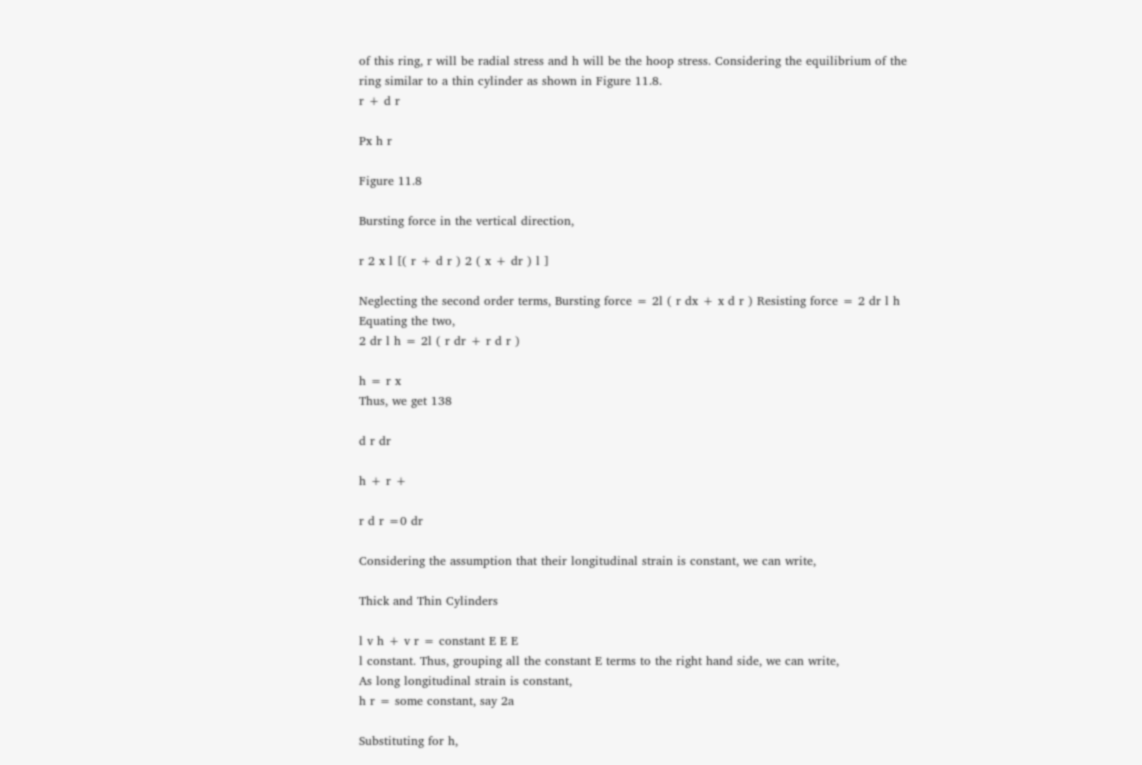of this ring, r will be radial stress and h will be the hoop stress. Considering the equilibrium of the ring similar to a thin cylinder as shown in Figure 11.8.
r + d r

Px h r

Figure 11.8

Bursting force in the vertical direction,

r 2 x l [( r + d r ) 2 ( x + dr ) l ]

Neglecting the second order terms, Bursting force = 2l ( r dx + x d r ) Resisting force = 2 dr l h Equating the two,
2 dr l h = 2l ( r dr + r d r )

h = r x
Thus, we get 138

d r dr

h + r +

r d r =0 dr

Considering the assumption that their longitudinal strain is constant, we can write,

Thick and Thin Cylinders

l v h + v r = constant E E E
l constant. Thus, grouping all the constant E terms to the right hand side, we can write,
As long longitudinal strain is constant,
h r = some constant, say 2a

Substituting for h,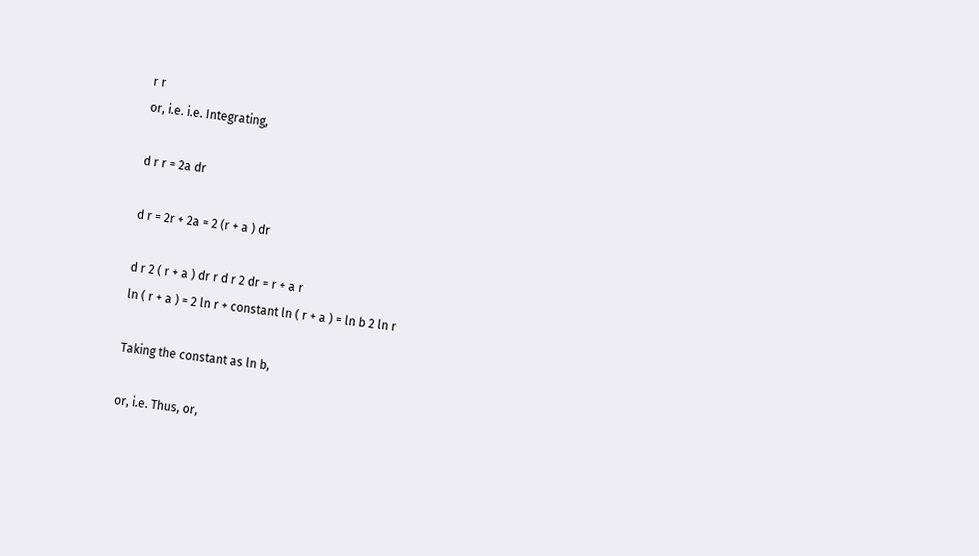r r
or, i.e. i.e. Integrating,

d r r = 2a dr

d r = 2r + 2a = 2 (r + a ) dr

d r 2 ( r + a ) dr r d r 2 dr = r + a r
ln ( r + a ) = 2 ln r + constant ln ( r + a ) = ln b 2 ln r

Taking the constant as ln b,

or, i.e. Thus, or,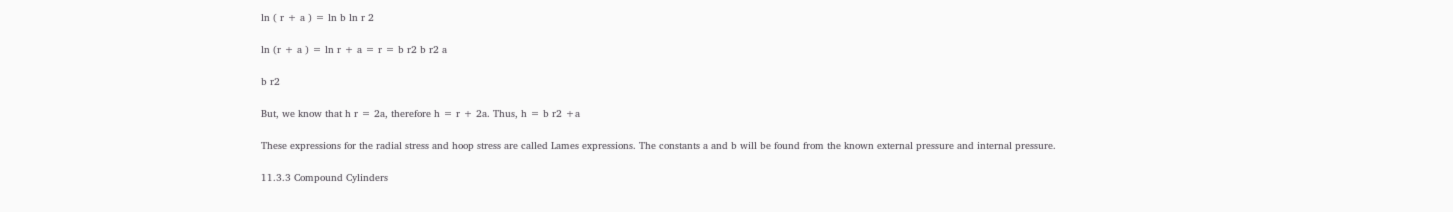ln ( r + a ) = ln b ln r 2

ln (r + a ) = ln r + a = r = b r2 b r2 a

b r2

But, we know that h r = 2a, therefore h = r + 2a. Thus, h = b r2 +a

These expressions for the radial stress and hoop stress are called Lames expressions. The constants a and b will be found from the known external pressure and internal pressure.

11.3.3 Compound Cylinders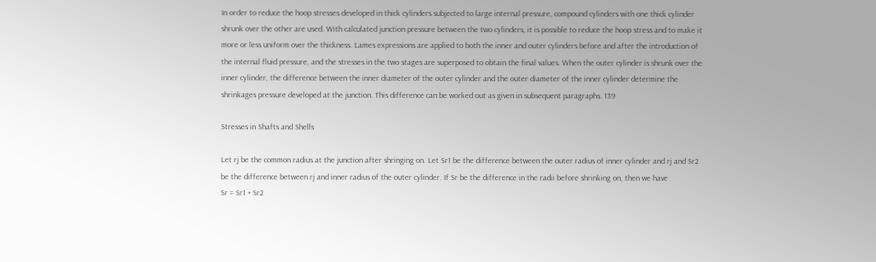In order to reduce the hoop stresses developed in thick cylinders subjected to large internal pressure, compound cylinders with one thick cylinder shrunk over the other are used. With calculated junction pressure between the two cylinders, it is possible to reduce the hoop stress and to make it more or less uniform over the thickness. Lames expressions are applied to both the inner and outer cylinders before and after the introduction of the internal fluid pressure, and the stresses in the two stages are superposed to obtain the final values. When the outer cylinder is shrunk over the inner cylinder, the difference between the inner diameter of the outer cylinder and the outer diameter of the inner cylinder determine the shrinkages pressure developed at the junction. This difference can be worked out as given in subsequent paragraphs. 139

Stresses in Shafts and Shells

Let rj be the common radius at the junction after shringing on. Let Sr1 be the difference between the outer radius of inner cylinder and rj and Sr2 be the difference between rj and inner radius of the outer cylinder. If Sr be the difference in the radii before shrinking on, then we have
Sr = Sr1 + Sr2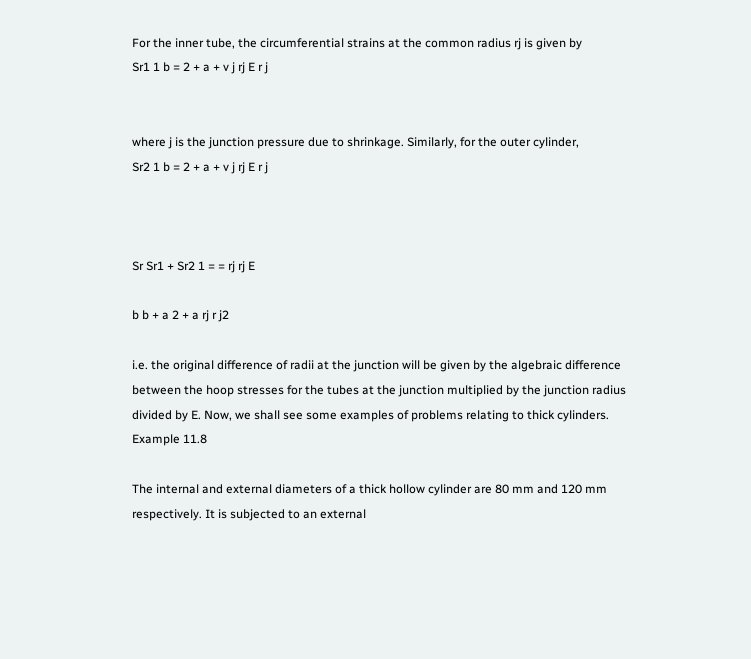For the inner tube, the circumferential strains at the common radius rj is given by
Sr1 1 b = 2 + a + v j rj E r j


where j is the junction pressure due to shrinkage. Similarly, for the outer cylinder,
Sr2 1 b = 2 + a + v j rj E r j



Sr Sr1 + Sr2 1 = = rj rj E

b b + a 2 + a rj r j2

i.e. the original difference of radii at the junction will be given by the algebraic difference between the hoop stresses for the tubes at the junction multiplied by the junction radius divided by E. Now, we shall see some examples of problems relating to thick cylinders.
Example 11.8

The internal and external diameters of a thick hollow cylinder are 80 mm and 120 mm respectively. It is subjected to an external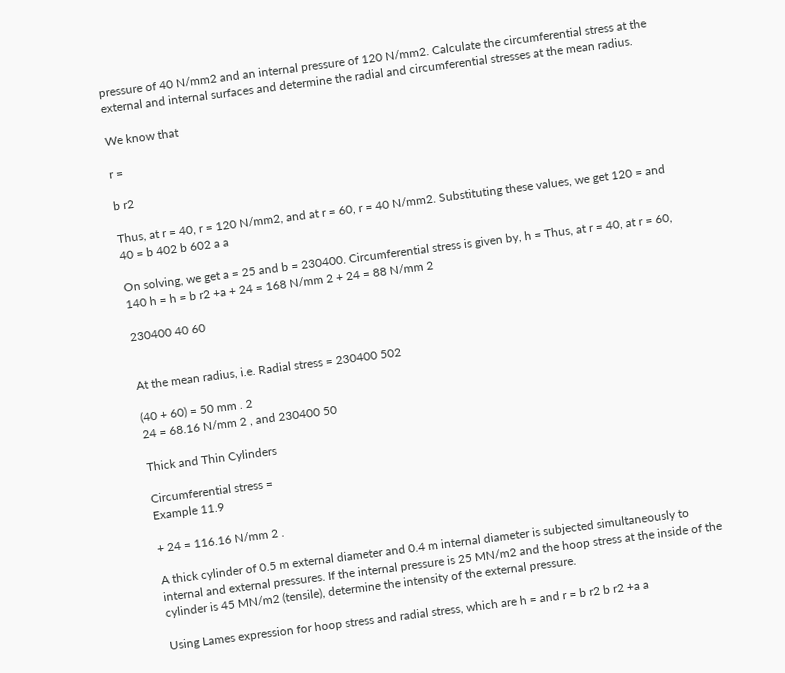pressure of 40 N/mm2 and an internal pressure of 120 N/mm2. Calculate the circumferential stress at the external and internal surfaces and determine the radial and circumferential stresses at the mean radius.

We know that

r =

b r2

Thus, at r = 40, r = 120 N/mm2, and at r = 60, r = 40 N/mm2. Substituting these values, we get 120 = and 40 = b 402 b 602 a a

On solving, we get a = 25 and b = 230400. Circumferential stress is given by, h = Thus, at r = 40, at r = 60, 140 h = h = b r2 +a + 24 = 168 N/mm 2 + 24 = 88 N/mm 2

230400 40 60


At the mean radius, i.e. Radial stress = 230400 502

(40 + 60) = 50 mm . 2
24 = 68.16 N/mm 2 , and 230400 50

Thick and Thin Cylinders

Circumferential stress =
Example 11.9

+ 24 = 116.16 N/mm 2 .

A thick cylinder of 0.5 m external diameter and 0.4 m internal diameter is subjected simultaneously to internal and external pressures. If the internal pressure is 25 MN/m2 and the hoop stress at the inside of the cylinder is 45 MN/m2 (tensile), determine the intensity of the external pressure.

Using Lames expression for hoop stress and radial stress, which are h = and r = b r2 b r2 +a a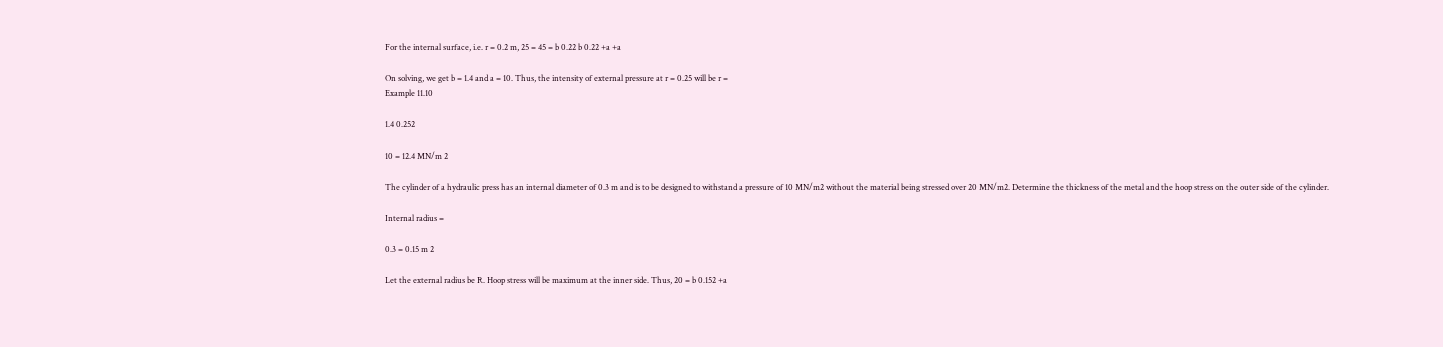For the internal surface, i.e. r = 0.2 m, 25 = 45 = b 0.22 b 0.22 +a +a

On solving, we get b = 1.4 and a = 10. Thus, the intensity of external pressure at r = 0.25 will be r =
Example 11.10

1.4 0.252

10 = 12.4 MN/m 2

The cylinder of a hydraulic press has an internal diameter of 0.3 m and is to be designed to withstand a pressure of 10 MN/m2 without the material being stressed over 20 MN/m2. Determine the thickness of the metal and the hoop stress on the outer side of the cylinder.

Internal radius =

0.3 = 0.15 m 2

Let the external radius be R. Hoop stress will be maximum at the inner side. Thus, 20 = b 0.152 +a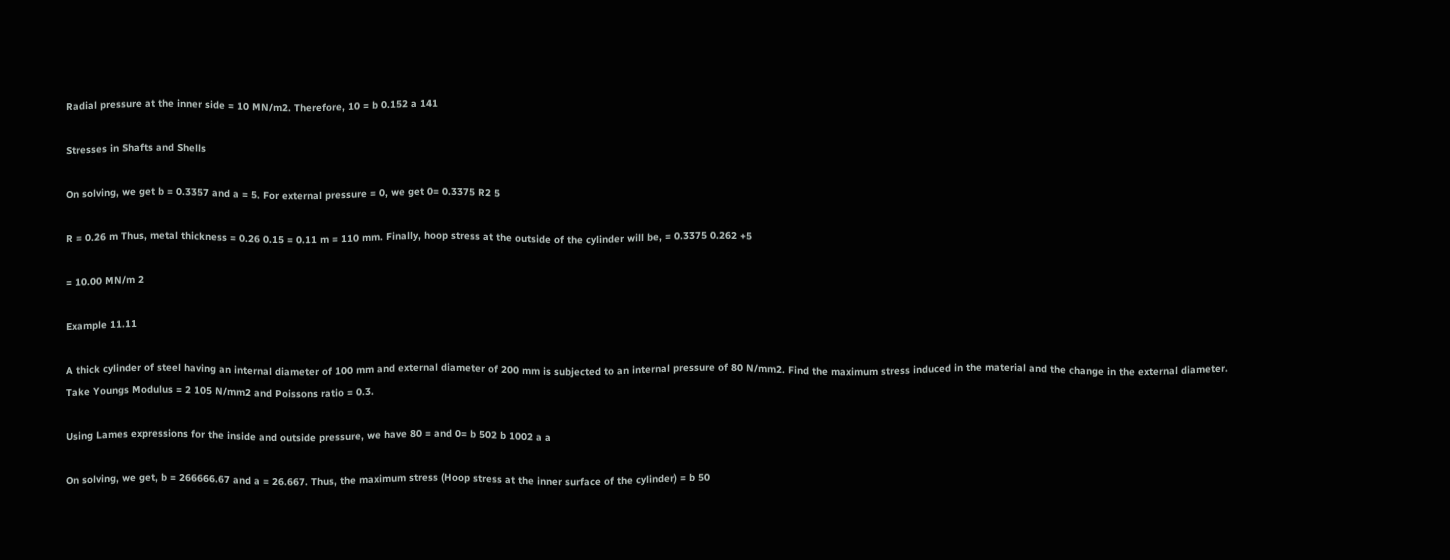Radial pressure at the inner side = 10 MN/m2. Therefore, 10 = b 0.152 a 141

Stresses in Shafts and Shells

On solving, we get b = 0.3357 and a = 5. For external pressure = 0, we get 0= 0.3375 R2 5

R = 0.26 m Thus, metal thickness = 0.26 0.15 = 0.11 m = 110 mm. Finally, hoop stress at the outside of the cylinder will be, = 0.3375 0.262 +5

= 10.00 MN/m 2

Example 11.11

A thick cylinder of steel having an internal diameter of 100 mm and external diameter of 200 mm is subjected to an internal pressure of 80 N/mm2. Find the maximum stress induced in the material and the change in the external diameter. Take Youngs Modulus = 2 105 N/mm2 and Poissons ratio = 0.3.

Using Lames expressions for the inside and outside pressure, we have 80 = and 0= b 502 b 1002 a a

On solving, we get, b = 266666.67 and a = 26.667. Thus, the maximum stress (Hoop stress at the inner surface of the cylinder) = b 50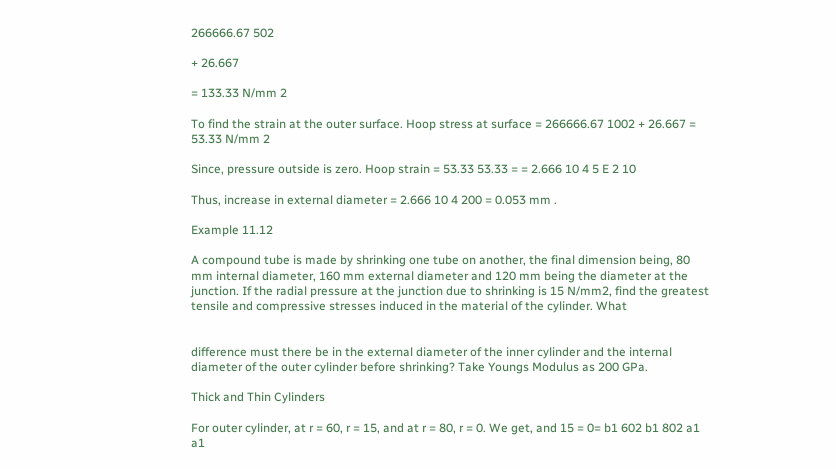266666.67 502

+ 26.667

= 133.33 N/mm 2

To find the strain at the outer surface. Hoop stress at surface = 266666.67 1002 + 26.667 = 53.33 N/mm 2

Since, pressure outside is zero. Hoop strain = 53.33 53.33 = = 2.666 10 4 5 E 2 10

Thus, increase in external diameter = 2.666 10 4 200 = 0.053 mm .

Example 11.12

A compound tube is made by shrinking one tube on another, the final dimension being, 80 mm internal diameter, 160 mm external diameter and 120 mm being the diameter at the junction. If the radial pressure at the junction due to shrinking is 15 N/mm2, find the greatest tensile and compressive stresses induced in the material of the cylinder. What


difference must there be in the external diameter of the inner cylinder and the internal diameter of the outer cylinder before shrinking? Take Youngs Modulus as 200 GPa.

Thick and Thin Cylinders

For outer cylinder, at r = 60, r = 15, and at r = 80, r = 0. We get, and 15 = 0= b1 602 b1 802 a1 a1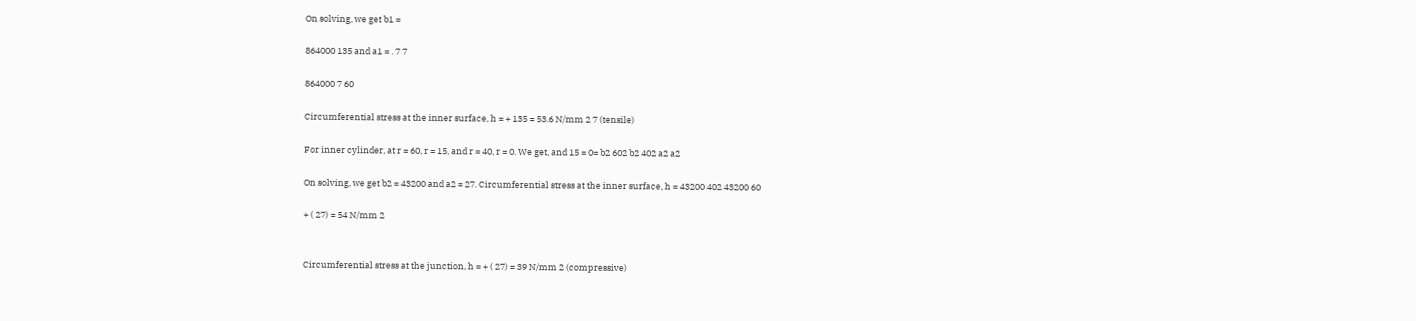On solving, we get b1 =

864000 135 and a1 = . 7 7

864000 7 60

Circumferential stress at the inner surface, h = + 135 = 53.6 N/mm 2 7 (tensile)

For inner cylinder, at r = 60, r = 15, and r = 40, r = 0. We get, and 15 = 0= b2 602 b2 402 a2 a2

On solving, we get b2 = 43200 and a2 = 27. Circumferential stress at the inner surface, h = 43200 402 43200 60

+ ( 27) = 54 N/mm 2


Circumferential stress at the junction, h = + ( 27) = 39 N/mm 2 (compressive)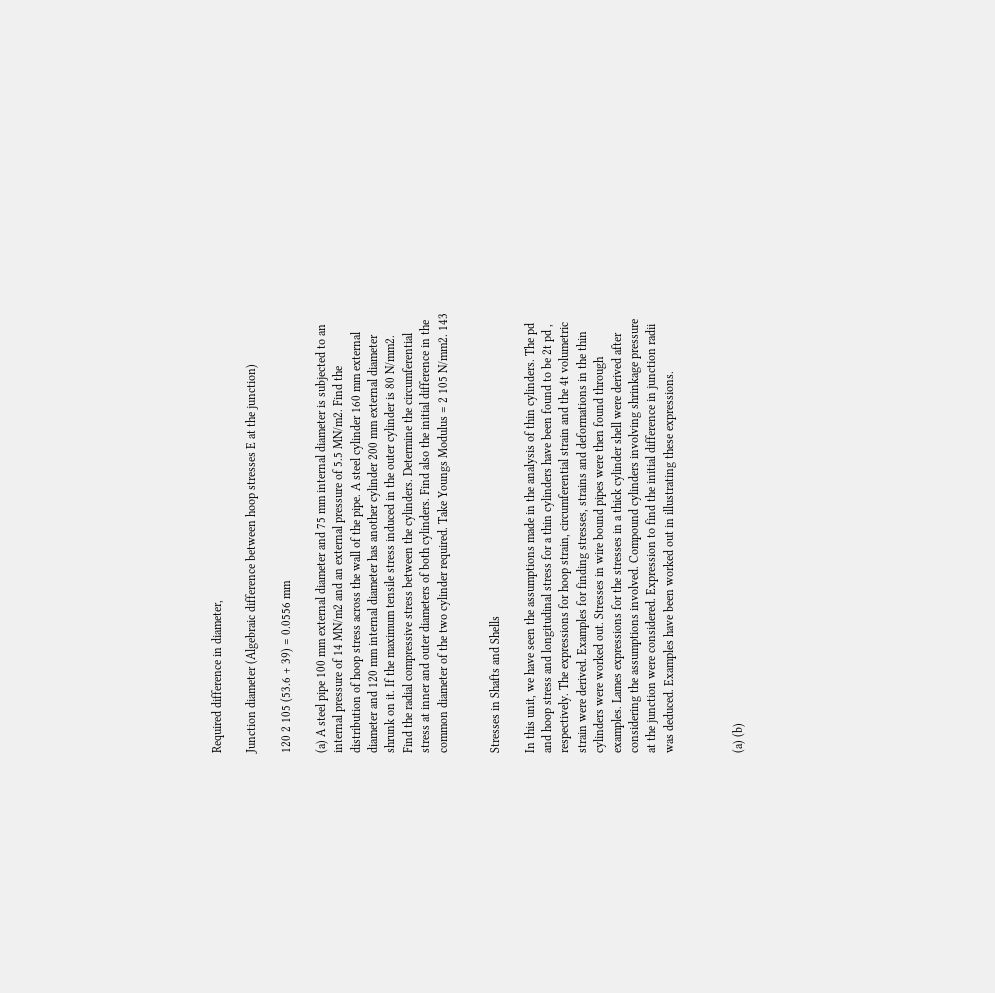Required difference in diameter,

Junction diameter (Algebraic difference between hoop stresses E at the junction)

120 2 105 (53.6 + 39) = 0.0556 mm

(a) A steel pipe 100 mm external diameter and 75 mm internal diameter is subjected to an internal pressure of 14 MN/m2 and an external pressure of 5.5 MN/m2. Find the distribution of hoop stress across the wall of the pipe. A steel cylinder 160 mm external diameter and 120 mm internal diameter has another cylinder 200 mm external diameter shrunk on it. If the maximum tensile stress induced in the outer cylinder is 80 N/mm2. Find the radial compressive stress between the cylinders. Determine the circumferential stress at inner and outer diameters of both cylinders. Find also the initial difference in the common diameter of the two cylinder required. Take Youngs Modulus = 2 105 N/mm2. 143


Stresses in Shafts and Shells

In this unit, we have seen the assumptions made in the analysis of thin cylinders. The pd and hoop stress and longitudinal stress for a thin cylinders have been found to be 2t pd , respectively. The expressions for hoop strain, circumferential strain and the 4t volumetric strain were derived. Examples for finding stresses, strains and deformations in the thin cylinders were worked out. Stresses in wire bound pipes were then found through examples. Lames expressions for the stresses in a thick cylinder shell were derived after considering the assumptions involved. Compound cylinders involving shrinkage pressure at the junction were considered. Expression to find the initial difference in junction radii was deduced. Examples have been worked out in illustrating these expressions.



(a) (b)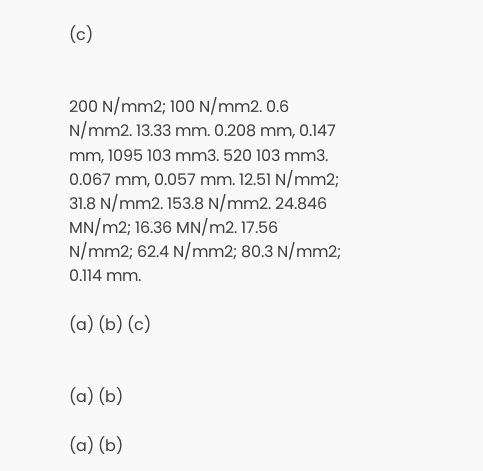(c)


200 N/mm2; 100 N/mm2. 0.6 N/mm2. 13.33 mm. 0.208 mm, 0.147 mm, 1095 103 mm3. 520 103 mm3. 0.067 mm, 0.057 mm. 12.51 N/mm2; 31.8 N/mm2. 153.8 N/mm2. 24.846 MN/m2; 16.36 MN/m2. 17.56 N/mm2; 62.4 N/mm2; 80.3 N/mm2; 0.114 mm.

(a) (b) (c)


(a) (b)

(a) (b)